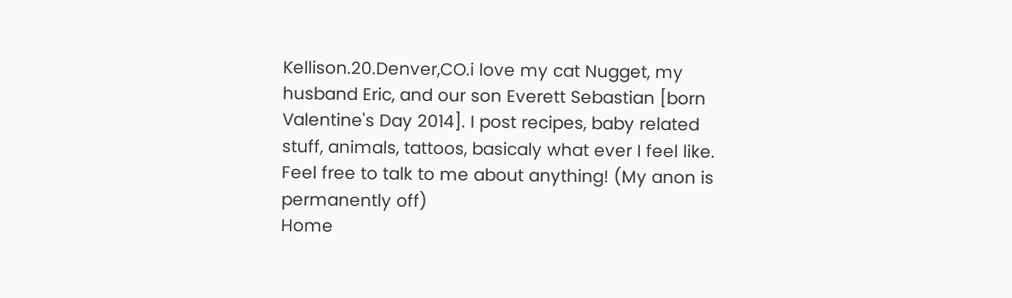Kellison.20.Denver,CO.i love my cat Nugget, my husband Eric, and our son Everett Sebastian [born Valentine's Day 2014]. I post recipes, baby related stuff, animals, tattoos, basicaly what ever I feel like. Feel free to talk to me about anything! (My anon is permanently off)
Home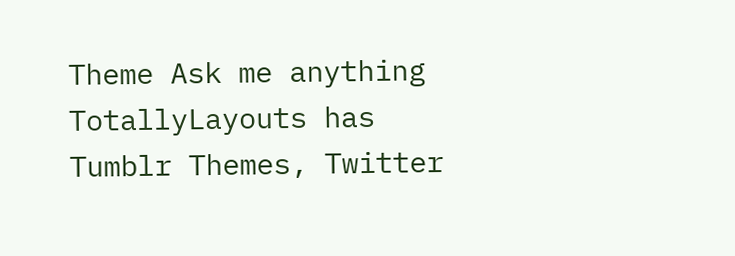Theme Ask me anything
TotallyLayouts has Tumblr Themes, Twitter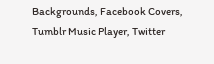Backgrounds, Facebook Covers, Tumblr Music Player, Twitter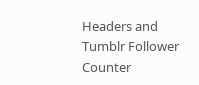Headers and Tumblr Follower Counter